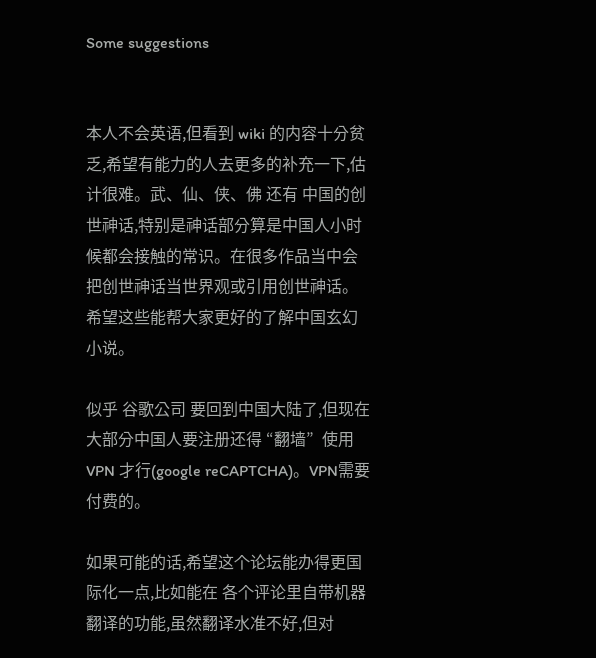Some suggestions


本人不会英语,但看到 wiki 的内容十分贫乏,希望有能力的人去更多的补充一下,估计很难。武、仙、侠、佛 还有 中国的创世神话,特别是神话部分算是中国人小时候都会接触的常识。在很多作品当中会把创世神话当世界观或引用创世神话。希望这些能帮大家更好的了解中国玄幻小说。

似乎 谷歌公司 要回到中国大陆了,但现在大部分中国人要注册还得 “翻墙”  使用VPN 才行(google reCAPTCHA)。VPN需要付费的。

如果可能的话,希望这个论坛能办得更国际化一点,比如能在 各个评论里自带机器翻译的功能,虽然翻译水准不好,但对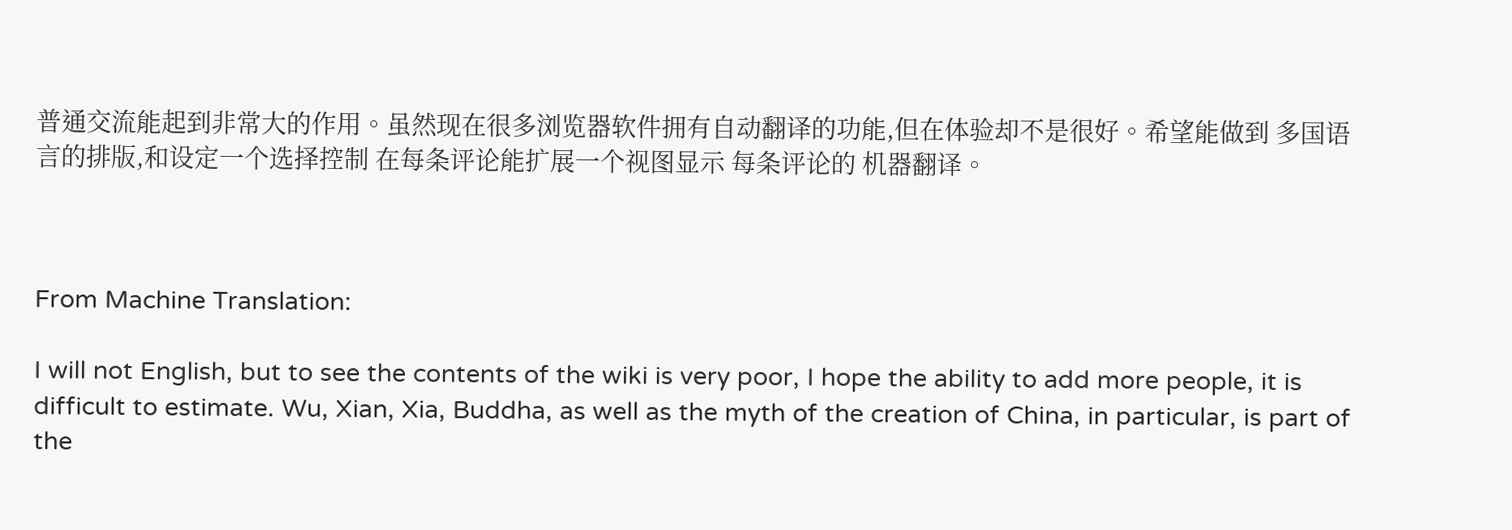普通交流能起到非常大的作用。虽然现在很多浏览器软件拥有自动翻译的功能,但在体验却不是很好。希望能做到 多国语言的排版,和设定一个选择控制 在每条评论能扩展一个视图显示 每条评论的 机器翻译。



From Machine Translation:

I will not English, but to see the contents of the wiki is very poor, I hope the ability to add more people, it is difficult to estimate. Wu, Xian, Xia, Buddha, as well as the myth of the creation of China, in particular, is part of the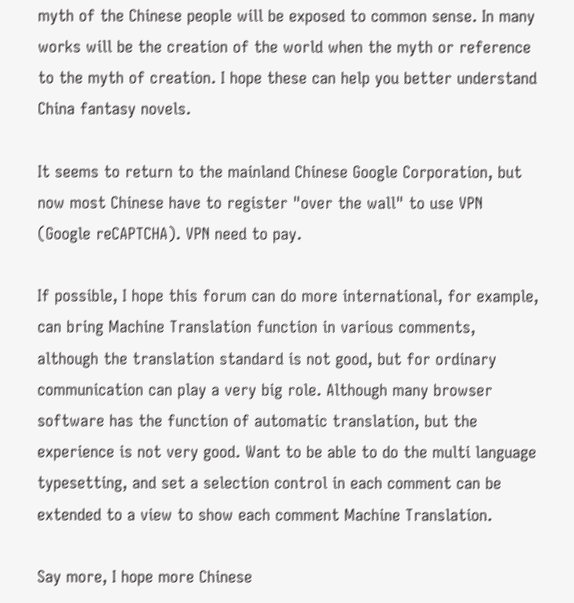myth of the Chinese people will be exposed to common sense. In many works will be the creation of the world when the myth or reference to the myth of creation. I hope these can help you better understand China fantasy novels.

It seems to return to the mainland Chinese Google Corporation, but now most Chinese have to register "over the wall" to use VPN (Google reCAPTCHA). VPN need to pay.

If possible, I hope this forum can do more international, for example, can bring Machine Translation function in various comments, although the translation standard is not good, but for ordinary communication can play a very big role. Although many browser software has the function of automatic translation, but the experience is not very good. Want to be able to do the multi language typesetting, and set a selection control in each comment can be extended to a view to show each comment Machine Translation.

Say more, I hope more Chinese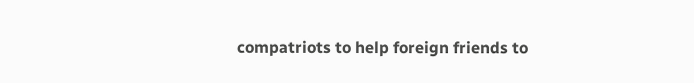compatriots to help foreign friends to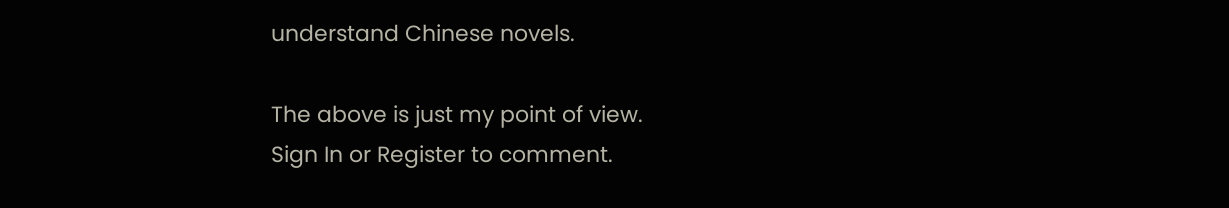understand Chinese novels.

The above is just my point of view.
Sign In or Register to comment.